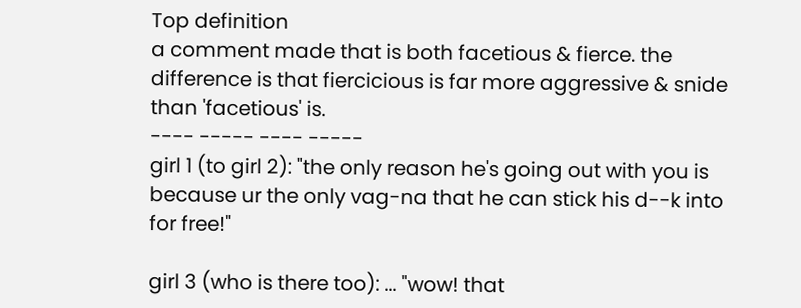Top definition
a comment made that is both facetious & fierce. the difference is that fiercicious is far more aggressive & snide than 'facetious' is.
---- ----- ---- -----
girl 1 (to girl 2): "the only reason he's going out with you is because ur the only vag-na that he can stick his d--k into for free!"

girl 3 (who is there too): ... "wow! that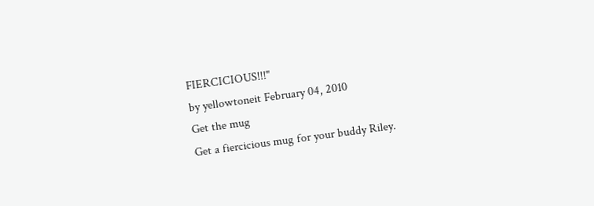FIERCICIOUS!!!"
by yellowtoneit February 04, 2010
Get the mug
Get a fiercicious mug for your buddy Riley.